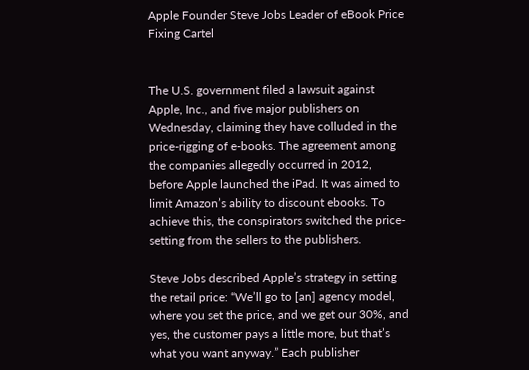Apple Founder Steve Jobs Leader of eBook Price Fixing Cartel


The U.S. government filed a lawsuit against Apple, Inc., and five major publishers on Wednesday, claiming they have colluded in the price-rigging of e-books. The agreement among the companies allegedly occurred in 2012, before Apple launched the iPad. It was aimed to limit Amazon’s ability to discount ebooks. To achieve this, the conspirators switched the price-setting from the sellers to the publishers.

Steve Jobs described Apple’s strategy in setting the retail price: “We’ll go to [an] agency model, where you set the price, and we get our 30%, and yes, the customer pays a little more, but that’s what you want anyway.” Each publisher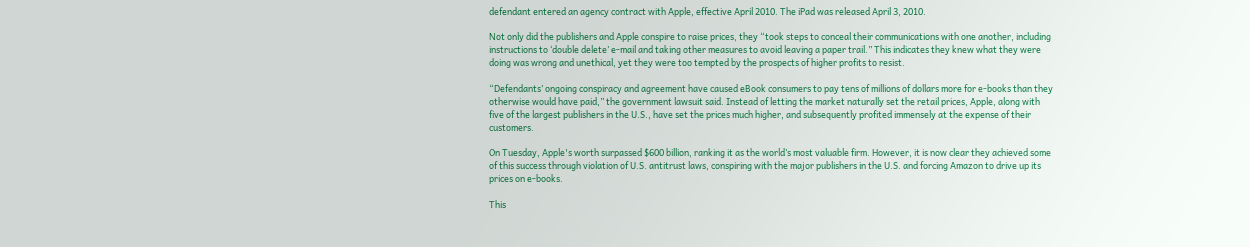defendant entered an agency contract with Apple, effective April 2010. The iPad was released April 3, 2010.

Not only did the publishers and Apple conspire to raise prices, they “took steps to conceal their communications with one another, including instructions to ‘double delete’ e-mail and taking other measures to avoid leaving a paper trail.” This indicates they knew what they were doing was wrong and unethical, yet they were too tempted by the prospects of higher profits to resist.

“Defendants’ ongoing conspiracy and agreement have caused eBook consumers to pay tens of millions of dollars more for e-books than they otherwise would have paid,” the government lawsuit said. Instead of letting the market naturally set the retail prices, Apple, along with five of the largest publishers in the U.S., have set the prices much higher, and subsequently profited immensely at the expense of their customers.

On Tuesday, Apple's worth surpassed $600 billion, ranking it as the world’s most valuable firm. However, it is now clear they achieved some of this success through violation of U.S. antitrust laws, conspiring with the major publishers in the U.S. and forcing Amazon to drive up its prices on e-books.

This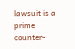lawsuit is a prime counter-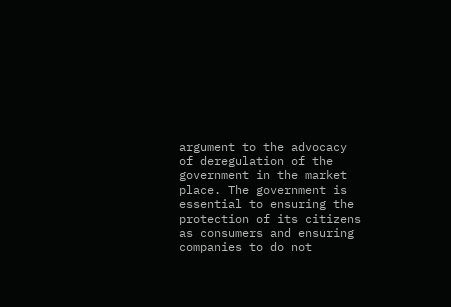argument to the advocacy of deregulation of the government in the market place. The government is essential to ensuring the protection of its citizens as consumers and ensuring companies to do not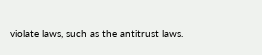violate laws, such as the antitrust laws.